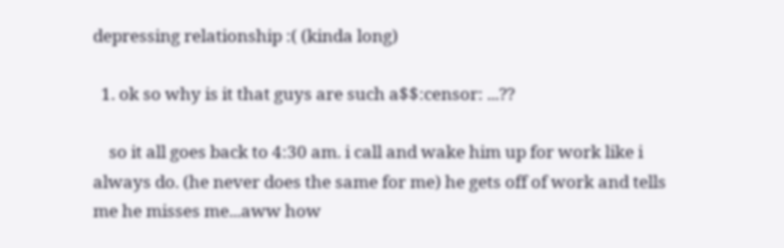depressing relationship :( (kinda long)

  1. ok so why is it that guys are such a$$:censor: ...??

    so it all goes back to 4:30 am. i call and wake him up for work like i always do. (he never does the same for me) he gets off of work and tells me he misses me...aww how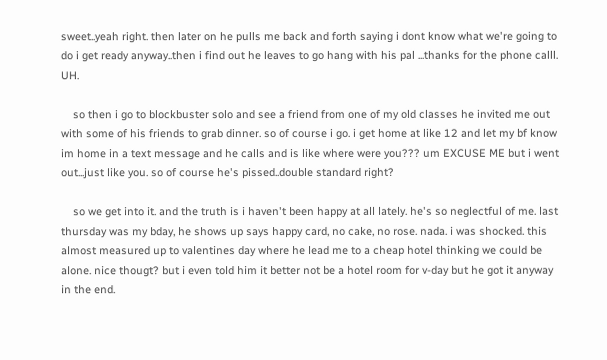sweet..yeah right. then later on he pulls me back and forth saying i dont know what we're going to do i get ready anyway..then i find out he leaves to go hang with his pal ...thanks for the phone calll. UH.

    so then i go to blockbuster solo and see a friend from one of my old classes he invited me out with some of his friends to grab dinner. so of course i go. i get home at like 12 and let my bf know im home in a text message and he calls and is like where were you??? um EXCUSE ME but i went out...just like you. so of course he's pissed..double standard right?

    so we get into it. and the truth is i haven't been happy at all lately. he's so neglectful of me. last thursday was my bday, he shows up says happy card, no cake, no rose. nada. i was shocked. this almost measured up to valentines day where he lead me to a cheap hotel thinking we could be alone. nice thougt? but i even told him it better not be a hotel room for v-day but he got it anyway in the end.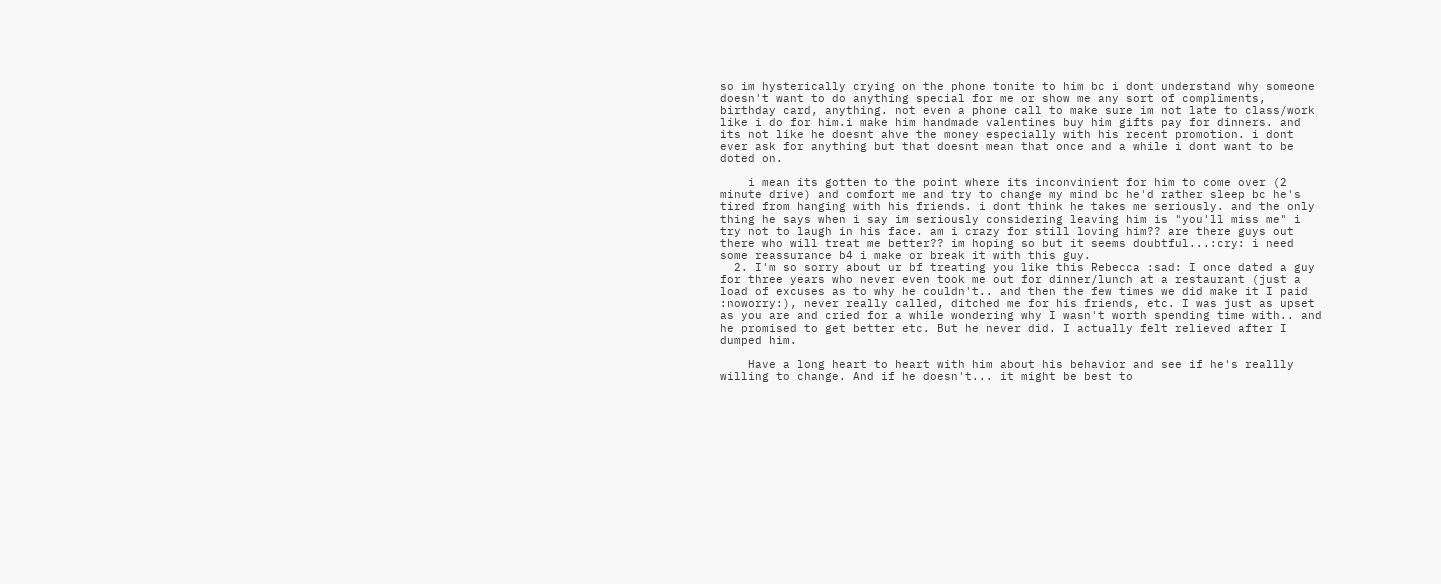so im hysterically crying on the phone tonite to him bc i dont understand why someone doesn't want to do anything special for me or show me any sort of compliments, birthday card, anything. not even a phone call to make sure im not late to class/work like i do for him.i make him handmade valentines buy him gifts pay for dinners. and its not like he doesnt ahve the money especially with his recent promotion. i dont ever ask for anything but that doesnt mean that once and a while i dont want to be doted on.

    i mean its gotten to the point where its inconvinient for him to come over (2 minute drive) and comfort me and try to change my mind bc he'd rather sleep bc he's tired from hanging with his friends. i dont think he takes me seriously. and the only thing he says when i say im seriously considering leaving him is "you'll miss me" i try not to laugh in his face. am i crazy for still loving him?? are there guys out there who will treat me better?? im hoping so but it seems doubtful...:cry: i need some reassurance b4 i make or break it with this guy.
  2. I'm so sorry about ur bf treating you like this Rebecca :sad: I once dated a guy for three years who never even took me out for dinner/lunch at a restaurant (just a load of excuses as to why he couldn't.. and then the few times we did make it I paid :noworry:), never really called, ditched me for his friends, etc. I was just as upset as you are and cried for a while wondering why I wasn't worth spending time with.. and he promised to get better etc. But he never did. I actually felt relieved after I dumped him.

    Have a long heart to heart with him about his behavior and see if he's reallly willing to change. And if he doesn't... it might be best to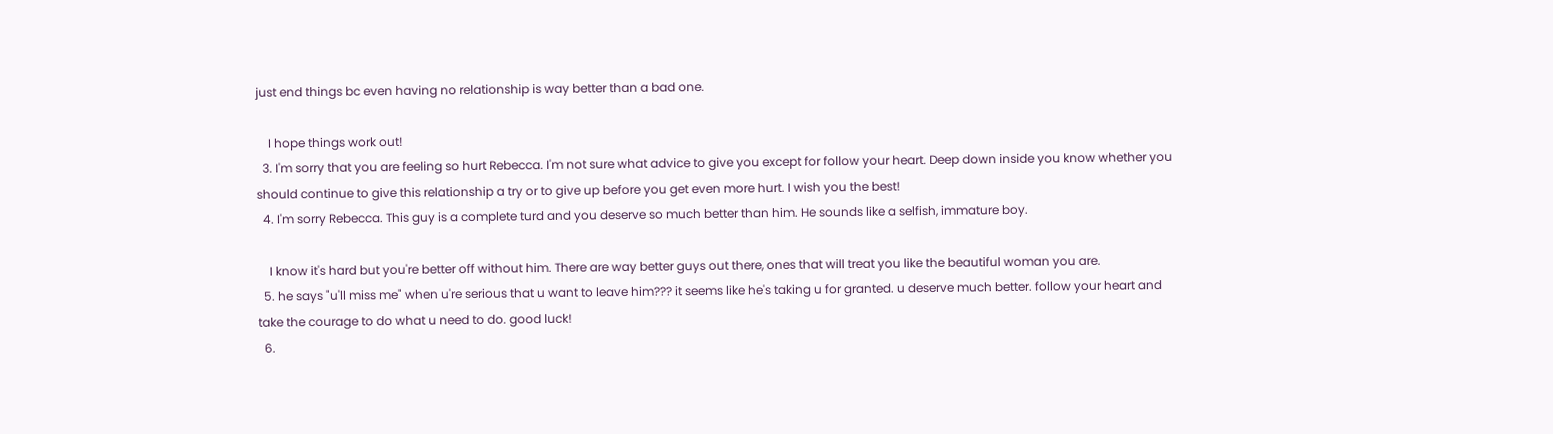just end things bc even having no relationship is way better than a bad one.

    I hope things work out!
  3. I'm sorry that you are feeling so hurt Rebecca. I'm not sure what advice to give you except for follow your heart. Deep down inside you know whether you should continue to give this relationship a try or to give up before you get even more hurt. I wish you the best!
  4. I'm sorry Rebecca. This guy is a complete turd and you deserve so much better than him. He sounds like a selfish, immature boy.

    I know it's hard but you're better off without him. There are way better guys out there, ones that will treat you like the beautiful woman you are.
  5. he says "u'll miss me" when u're serious that u want to leave him??? it seems like he's taking u for granted. u deserve much better. follow your heart and take the courage to do what u need to do. good luck!
  6.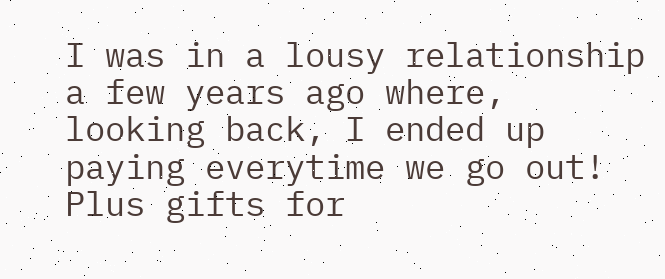I was in a lousy relationship a few years ago where, looking back, I ended up paying everytime we go out! Plus gifts for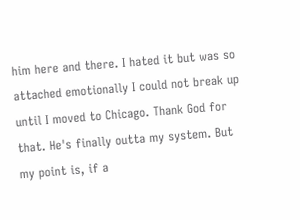him here and there. I hated it but was so attached emotionally I could not break up until I moved to Chicago. Thank God for that. He's finally outta my system. But my point is, if a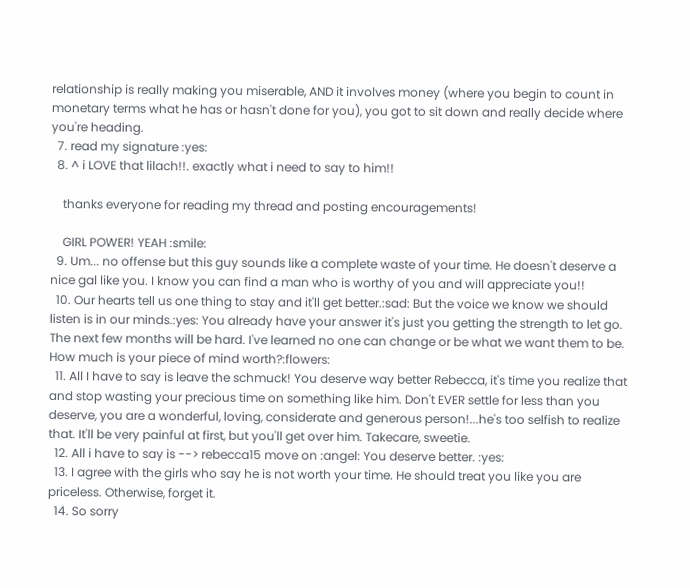relationship is really making you miserable, AND it involves money (where you begin to count in monetary terms what he has or hasn't done for you), you got to sit down and really decide where you're heading.
  7. read my signature :yes:
  8. ^ i LOVE that lilach!!. exactly what i need to say to him!!

    thanks everyone for reading my thread and posting encouragements!

    GIRL POWER! YEAH :smile:
  9. Um... no offense but this guy sounds like a complete waste of your time. He doesn't deserve a nice gal like you. I know you can find a man who is worthy of you and will appreciate you!!
  10. Our hearts tell us one thing to stay and it'll get better.:sad: But the voice we know we should listen is in our minds.:yes: You already have your answer it's just you getting the strength to let go. The next few months will be hard. I've learned no one can change or be what we want them to be. How much is your piece of mind worth?:flowers:
  11. All I have to say is leave the schmuck! You deserve way better Rebecca, it's time you realize that and stop wasting your precious time on something like him. Don't EVER settle for less than you deserve, you are a wonderful, loving, considerate and generous person!...he's too selfish to realize that. It'll be very painful at first, but you'll get over him. Takecare, sweetie.
  12. All i have to say is --> rebecca15 move on :angel: You deserve better. :yes:
  13. I agree with the girls who say he is not worth your time. He should treat you like you are priceless. Otherwise, forget it.
  14. So sorry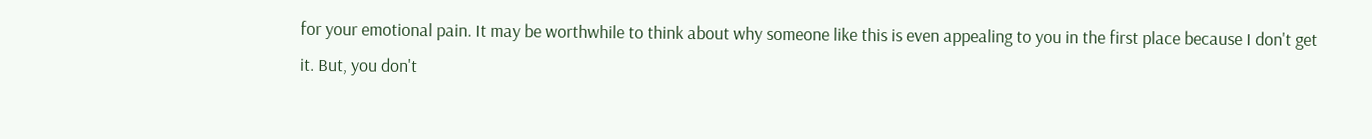for your emotional pain. It may be worthwhile to think about why someone like this is even appealing to you in the first place because I don't get it. But, you don't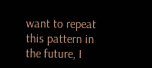want to repeat this pattern in the future, I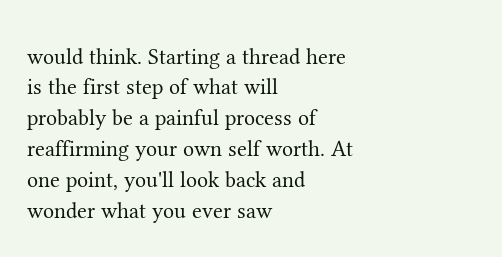would think. Starting a thread here is the first step of what will probably be a painful process of reaffirming your own self worth. At one point, you'll look back and wonder what you ever saw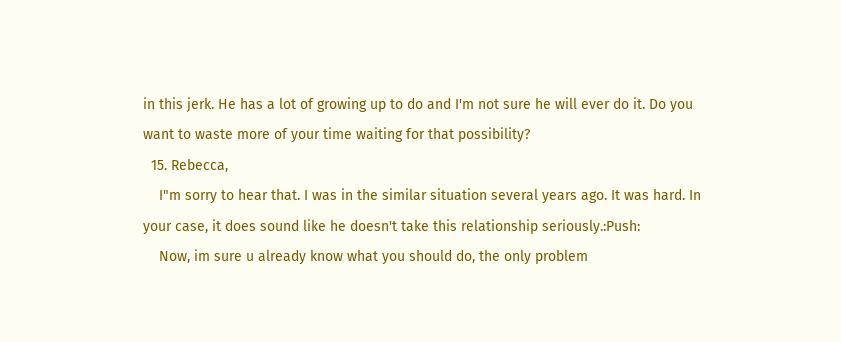in this jerk. He has a lot of growing up to do and I'm not sure he will ever do it. Do you want to waste more of your time waiting for that possibility?
  15. Rebecca,
    I"m sorry to hear that. I was in the similar situation several years ago. It was hard. In your case, it does sound like he doesn't take this relationship seriously.:Push:
    Now, im sure u already know what you should do, the only problem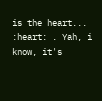is the heart... :heart: . Yah, i know, it's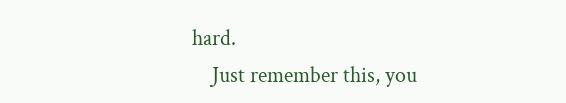hard.
    Just remember this, you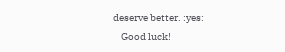deserve better. :yes:
    Good luck!